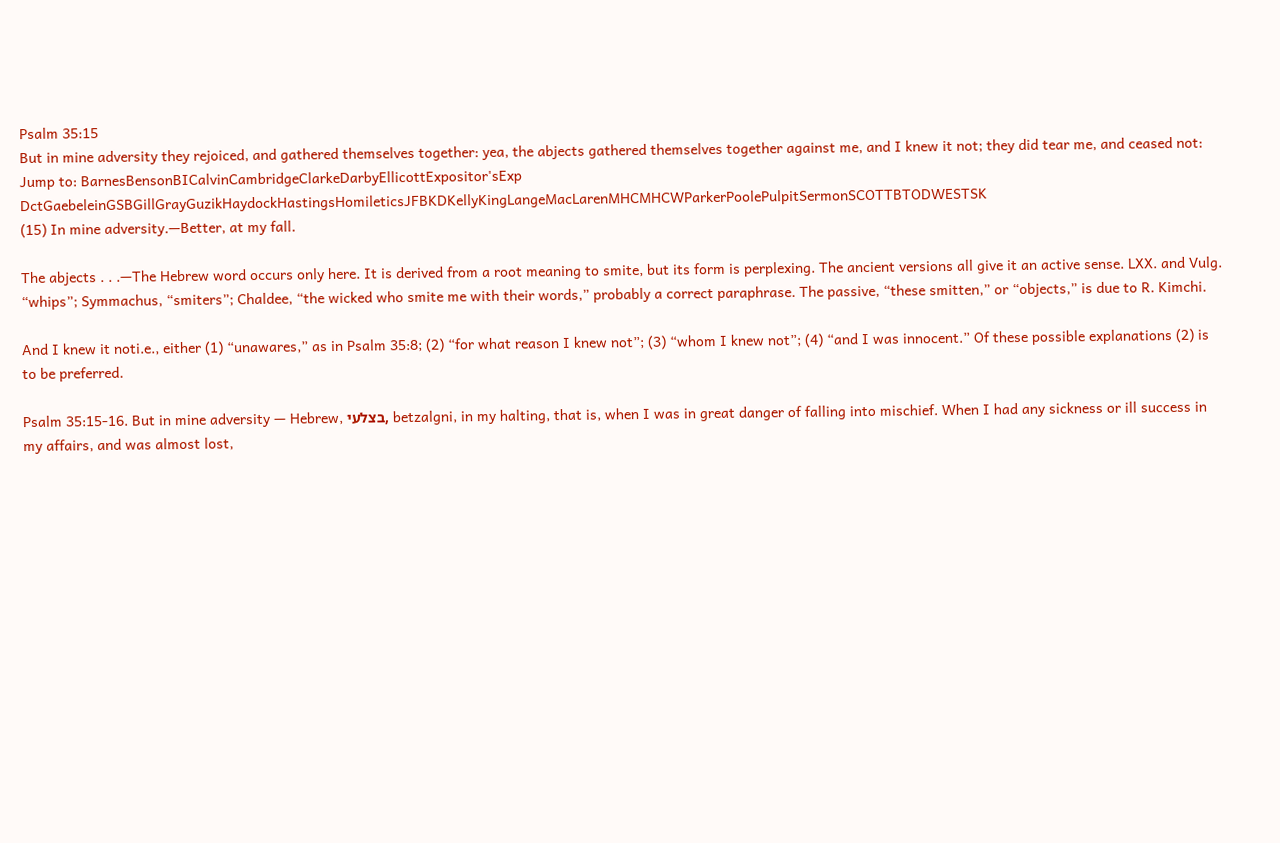Psalm 35:15
But in mine adversity they rejoiced, and gathered themselves together: yea, the abjects gathered themselves together against me, and I knew it not; they did tear me, and ceased not:
Jump to: BarnesBensonBICalvinCambridgeClarkeDarbyEllicottExpositor'sExp DctGaebeleinGSBGillGrayGuzikHaydockHastingsHomileticsJFBKDKellyKingLangeMacLarenMHCMHCWParkerPoolePulpitSermonSCOTTBTODWESTSK
(15) In mine adversity.—Better, at my fall.

The abjects . . .—The Hebrew word occurs only here. It is derived from a root meaning to smite, but its form is perplexing. The ancient versions all give it an active sense. LXX. and Vulg. “whips”; Symmachus, “smiters”; Chaldee, “the wicked who smite me with their words,” probably a correct paraphrase. The passive, “these smitten,” or “objects,” is due to R. Kimchi.

And I knew it noti.e., either (1) “unawares,” as in Psalm 35:8; (2) “for what reason I knew not”; (3) “whom I knew not”; (4) “and I was innocent.” Of these possible explanations (2) is to be preferred.

Psalm 35:15-16. But in mine adversity — Hebrew, בצלעי, betzalgni, in my halting, that is, when I was in great danger of falling into mischief. When I had any sickness or ill success in my affairs, and was almost lost,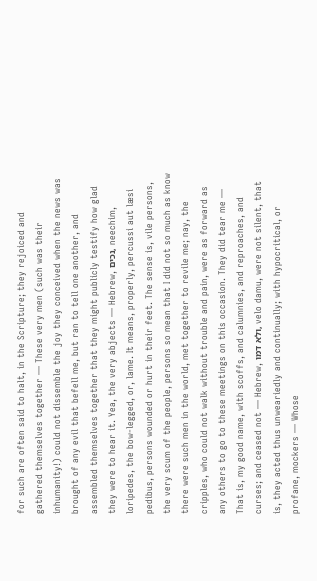for such are often said to halt, in the Scripture; they rejoiced and gathered themselves together — These very men (such was their inhumanity!) could not dissemble the joy they conceived when the news was brought of any evil that befell me, but ran to tell one another, and assembled themselves together that they might publicly testify how glad they were to hear it. Yea, the very abjects — Hebrew, נכים, neechim, loripedes, the bow-legged, or, lame. It means, properly, percussi aut læsi pedibus, persons wounded or hurt in their feet. The sense is, vile persons, the very scum of the people, persons so mean that I did not so much as know there were such men in the world, met together to revile me; nay, the cripples, who could not walk without trouble and pain, were as forward as any others to go to these meetings on this occasion. They did tear me — That is, my good name, with scoffs, and calumnies, and reproaches, and curses; and ceased not — Hebrew, ולא דמו, velo damu, were not silent, that is, they acted thus unweariedly and continually; with hypocritical, or profane, mockers — Whose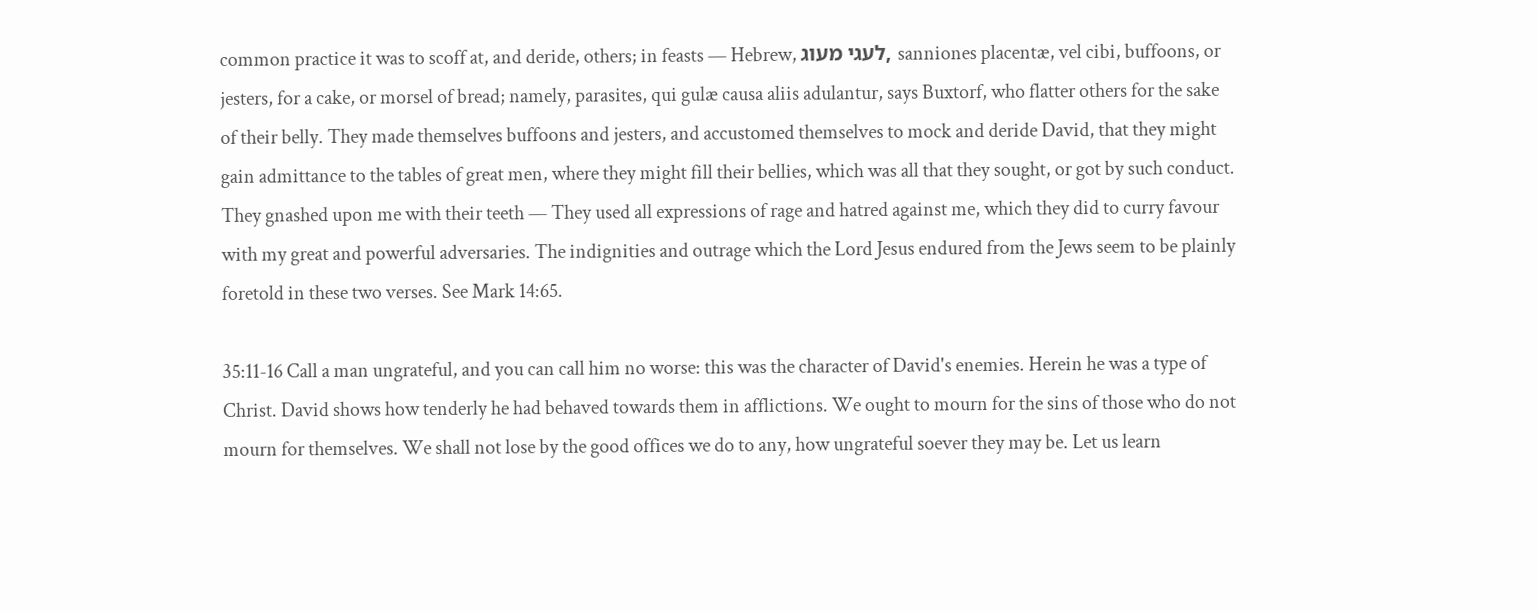common practice it was to scoff at, and deride, others; in feasts — Hebrew, לעגי מעוג, sanniones placentæ, vel cibi, buffoons, or jesters, for a cake, or morsel of bread; namely, parasites, qui gulæ causa aliis adulantur, says Buxtorf, who flatter others for the sake of their belly. They made themselves buffoons and jesters, and accustomed themselves to mock and deride David, that they might gain admittance to the tables of great men, where they might fill their bellies, which was all that they sought, or got by such conduct. They gnashed upon me with their teeth — They used all expressions of rage and hatred against me, which they did to curry favour with my great and powerful adversaries. The indignities and outrage which the Lord Jesus endured from the Jews seem to be plainly foretold in these two verses. See Mark 14:65.

35:11-16 Call a man ungrateful, and you can call him no worse: this was the character of David's enemies. Herein he was a type of Christ. David shows how tenderly he had behaved towards them in afflictions. We ought to mourn for the sins of those who do not mourn for themselves. We shall not lose by the good offices we do to any, how ungrateful soever they may be. Let us learn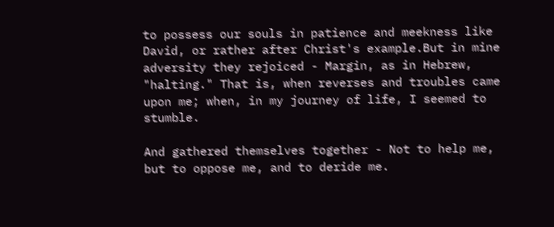to possess our souls in patience and meekness like David, or rather after Christ's example.But in mine adversity they rejoiced - Margin, as in Hebrew, "halting." That is, when reverses and troubles came upon me; when, in my journey of life, I seemed to stumble.

And gathered themselves together - Not to help me, but to oppose me, and to deride me.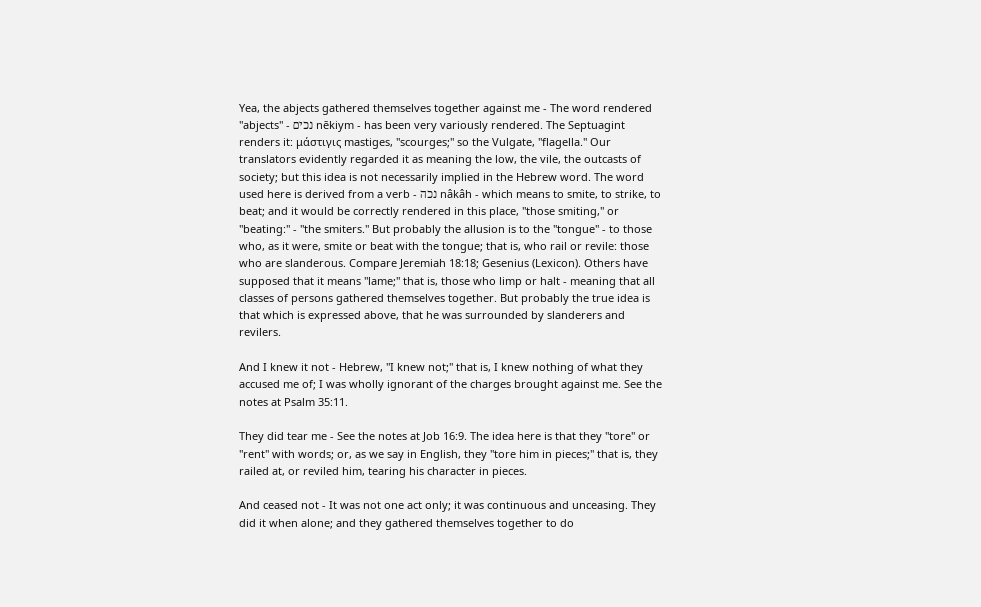Yea, the abjects gathered themselves together against me - The word rendered "abjects" - נכים nēkiym - has been very variously rendered. The Septuagint renders it: μάστιγις mastiges, "scourges;" so the Vulgate, "flagella." Our translators evidently regarded it as meaning the low, the vile, the outcasts of society; but this idea is not necessarily implied in the Hebrew word. The word used here is derived from a verb - נכה nâkâh - which means to smite, to strike, to beat; and it would be correctly rendered in this place, "those smiting," or "beating:" - "the smiters." But probably the allusion is to the "tongue" - to those who, as it were, smite or beat with the tongue; that is, who rail or revile: those who are slanderous. Compare Jeremiah 18:18; Gesenius (Lexicon). Others have supposed that it means "lame;" that is, those who limp or halt - meaning that all classes of persons gathered themselves together. But probably the true idea is that which is expressed above, that he was surrounded by slanderers and revilers.

And I knew it not - Hebrew, "I knew not;" that is, I knew nothing of what they accused me of; I was wholly ignorant of the charges brought against me. See the notes at Psalm 35:11.

They did tear me - See the notes at Job 16:9. The idea here is that they "tore" or "rent" with words; or, as we say in English, they "tore him in pieces;" that is, they railed at, or reviled him, tearing his character in pieces.

And ceased not - It was not one act only; it was continuous and unceasing. They did it when alone; and they gathered themselves together to do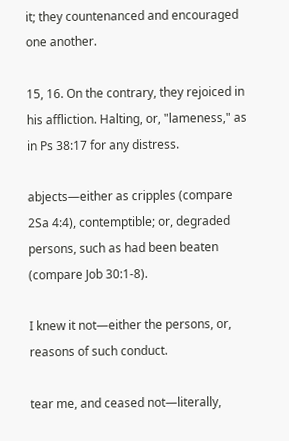it; they countenanced and encouraged one another.

15, 16. On the contrary, they rejoiced in his affliction. Halting, or, "lameness," as in Ps 38:17 for any distress.

abjects—either as cripples (compare 2Sa 4:4), contemptible; or, degraded persons, such as had been beaten (compare Job 30:1-8).

I knew it not—either the persons, or, reasons of such conduct.

tear me, and ceased not—literally,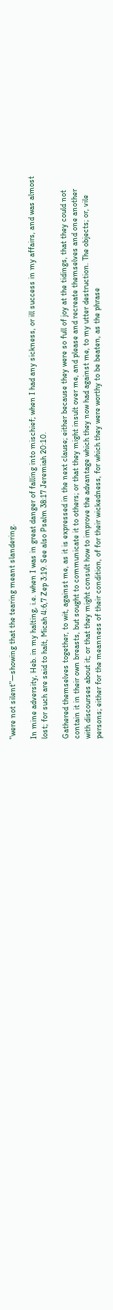"were not silent"—showing that the tearing meant slandering.

In mine adversity, Heb. in my halting, i.e. when I was in great danger of falling into mischief; when I had any sickness, or ill success in my affairs, and was almost lost; for such are said to halt, Micah 4:6,7 Zep 3:19. See also Psalm 38:17 Jeremiah 20:10.

Gathered themselves together, to wit, against me, as it is expressed in the next clause; either because they were so full of joy at the tidings, that they could not contain it in their own breasts, but sought to communicate it to others; or that they might insult over me, and please and recreate themselves and one another with discourses about it; or that they might consult how to improve the advantage which they now had against me, to my utter destruction. The objects; or, vile persons; either for the meanness of their condition, of for their wickedness, for which they were worthy to be beaten, as the phrase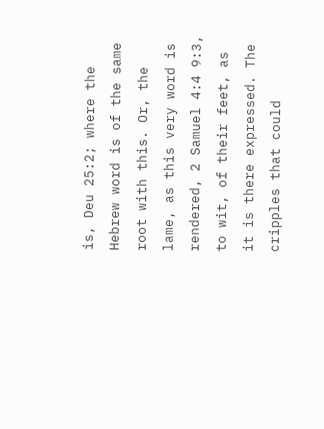is, Deu 25:2; where the Hebrew word is of the same root with this. Or, the lame, as this very word is rendered, 2 Samuel 4:4 9:3, to wit, of their feet, as it is there expressed. The cripples that could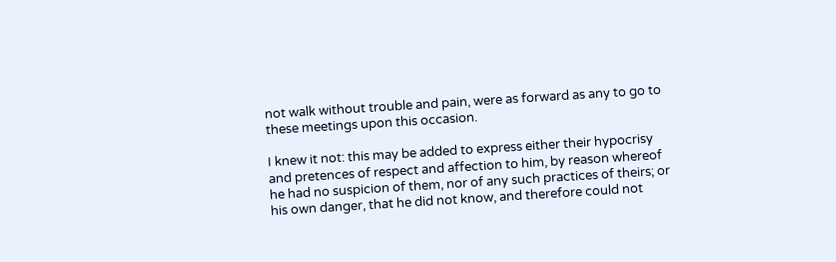not walk without trouble and pain, were as forward as any to go to these meetings upon this occasion.

I knew it not: this may be added to express either their hypocrisy and pretences of respect and affection to him, by reason whereof he had no suspicion of them, nor of any such practices of theirs; or his own danger, that he did not know, and therefore could not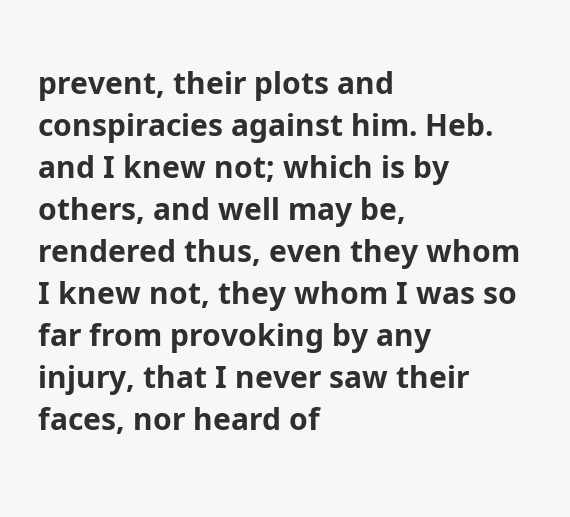prevent, their plots and conspiracies against him. Heb. and I knew not; which is by others, and well may be, rendered thus, even they whom I knew not, they whom I was so far from provoking by any injury, that I never saw their faces, nor heard of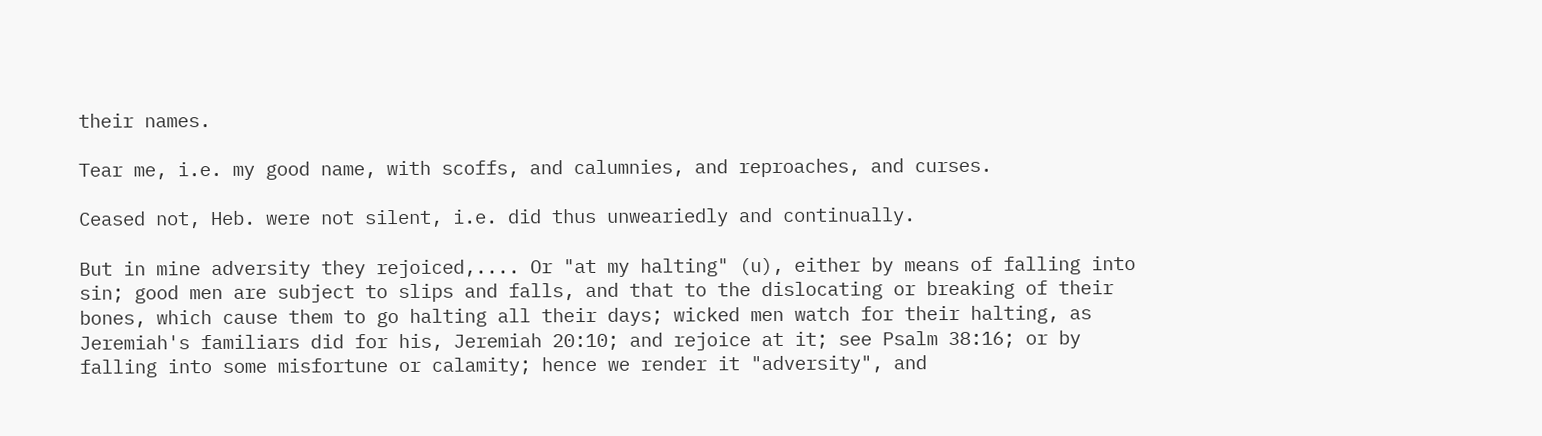their names.

Tear me, i.e. my good name, with scoffs, and calumnies, and reproaches, and curses.

Ceased not, Heb. were not silent, i.e. did thus unweariedly and continually.

But in mine adversity they rejoiced,.... Or "at my halting" (u), either by means of falling into sin; good men are subject to slips and falls, and that to the dislocating or breaking of their bones, which cause them to go halting all their days; wicked men watch for their halting, as Jeremiah's familiars did for his, Jeremiah 20:10; and rejoice at it; see Psalm 38:16; or by falling into some misfortune or calamity; hence we render it "adversity", and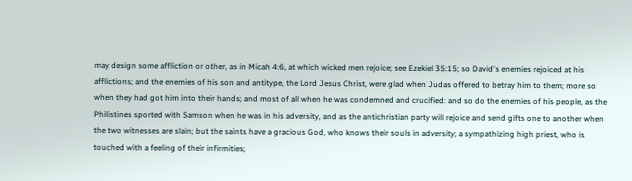may design some affliction or other, as in Micah 4:6, at which wicked men rejoice; see Ezekiel 35:15; so David's enemies rejoiced at his afflictions; and the enemies of his son and antitype, the Lord Jesus Christ, were glad when Judas offered to betray him to them; more so when they had got him into their hands; and most of all when he was condemned and crucified: and so do the enemies of his people, as the Philistines sported with Samson when he was in his adversity, and as the antichristian party will rejoice and send gifts one to another when the two witnesses are slain; but the saints have a gracious God, who knows their souls in adversity; a sympathizing high priest, who is touched with a feeling of their infirmities;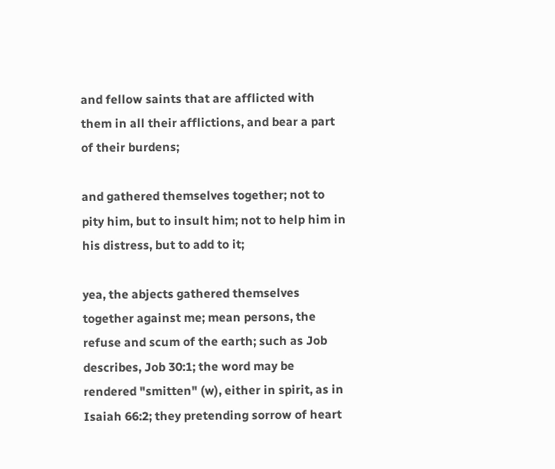and fellow saints that are afflicted with them in all their afflictions, and bear a part of their burdens;

and gathered themselves together; not to pity him, but to insult him; not to help him in his distress, but to add to it;

yea, the abjects gathered themselves together against me; mean persons, the refuse and scum of the earth; such as Job describes, Job 30:1; the word may be rendered "smitten" (w), either in spirit, as in Isaiah 66:2; they pretending sorrow of heart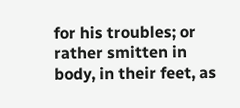for his troubles; or rather smitten in body, in their feet, as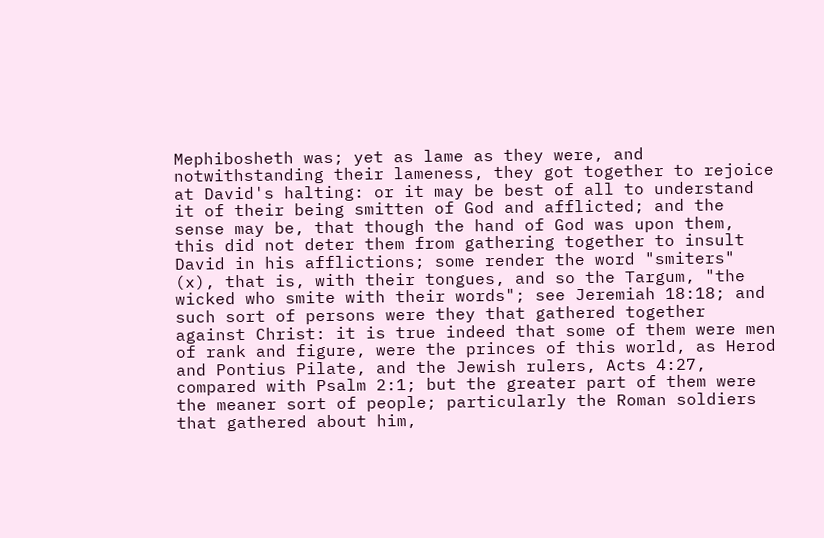Mephibosheth was; yet as lame as they were, and notwithstanding their lameness, they got together to rejoice at David's halting: or it may be best of all to understand it of their being smitten of God and afflicted; and the sense may be, that though the hand of God was upon them, this did not deter them from gathering together to insult David in his afflictions; some render the word "smiters" (x), that is, with their tongues, and so the Targum, "the wicked who smite with their words"; see Jeremiah 18:18; and such sort of persons were they that gathered together against Christ: it is true indeed that some of them were men of rank and figure, were the princes of this world, as Herod and Pontius Pilate, and the Jewish rulers, Acts 4:27, compared with Psalm 2:1; but the greater part of them were the meaner sort of people; particularly the Roman soldiers that gathered about him,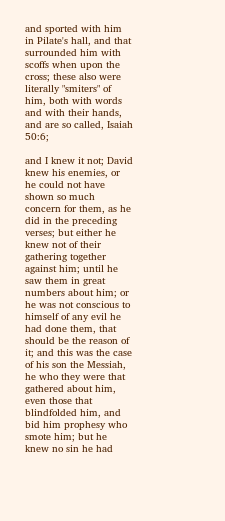and sported with him in Pilate's hall, and that surrounded him with scoffs when upon the cross; these also were literally "smiters" of him, both with words and with their hands, and are so called, Isaiah 50:6;

and I knew it not; David knew his enemies, or he could not have shown so much concern for them, as he did in the preceding verses; but either he knew not of their gathering together against him; until he saw them in great numbers about him; or he was not conscious to himself of any evil he had done them, that should be the reason of it; and this was the case of his son the Messiah, he who they were that gathered about him, even those that blindfolded him, and bid him prophesy who smote him; but he knew no sin he had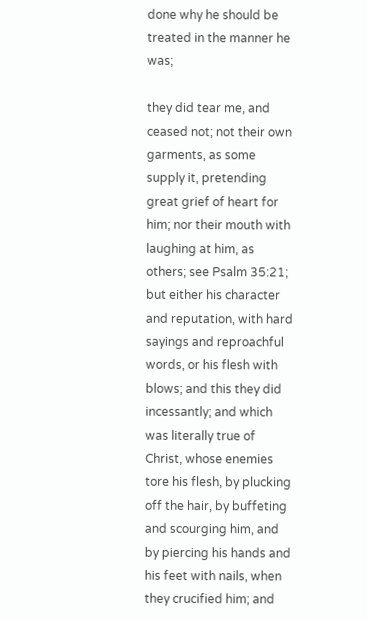done why he should be treated in the manner he was;

they did tear me, and ceased not; not their own garments, as some supply it, pretending great grief of heart for him; nor their mouth with laughing at him, as others; see Psalm 35:21; but either his character and reputation, with hard sayings and reproachful words, or his flesh with blows; and this they did incessantly; and which was literally true of Christ, whose enemies tore his flesh, by plucking off the hair, by buffeting and scourging him, and by piercing his hands and his feet with nails, when they crucified him; and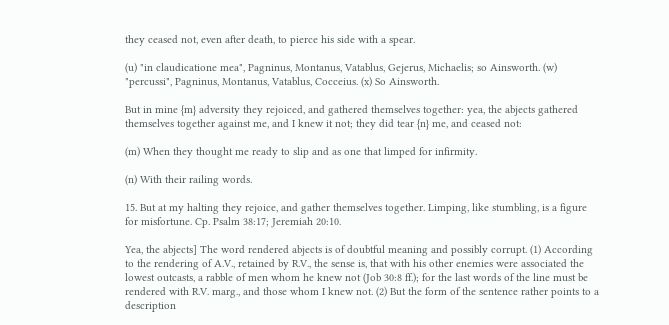they ceased not, even after death, to pierce his side with a spear.

(u) "in claudicatione mea", Pagninus, Montanus, Vatablus, Gejerus, Michaelis; so Ainsworth. (w) "percussi", Pagninus, Montanus, Vatablus, Cocceius. (x) So Ainsworth.

But in mine {m} adversity they rejoiced, and gathered themselves together: yea, the abjects gathered themselves together against me, and I knew it not; they did tear {n} me, and ceased not:

(m) When they thought me ready to slip and as one that limped for infirmity.

(n) With their railing words.

15. But at my halting they rejoice, and gather themselves together. Limping, like stumbling, is a figure for misfortune. Cp. Psalm 38:17; Jeremiah 20:10.

Yea, the abjects] The word rendered abjects is of doubtful meaning and possibly corrupt. (1) According to the rendering of A.V., retained by R.V., the sense is, that with his other enemies were associated the lowest outcasts, a rabble of men whom he knew not (Job 30:8 ff.); for the last words of the line must be rendered with R.V. marg., and those whom I knew not. (2) But the form of the sentence rather points to a description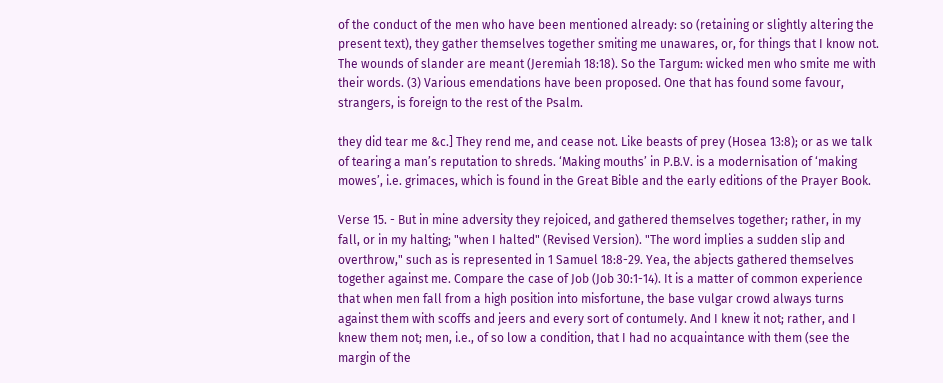of the conduct of the men who have been mentioned already: so (retaining or slightly altering the present text), they gather themselves together smiting me unawares, or, for things that I know not. The wounds of slander are meant (Jeremiah 18:18). So the Targum: wicked men who smite me with their words. (3) Various emendations have been proposed. One that has found some favour, strangers, is foreign to the rest of the Psalm.

they did tear me &c.] They rend me, and cease not. Like beasts of prey (Hosea 13:8); or as we talk of tearing a man’s reputation to shreds. ‘Making mouths’ in P.B.V. is a modernisation of ‘making mowes’, i.e. grimaces, which is found in the Great Bible and the early editions of the Prayer Book.

Verse 15. - But in mine adversity they rejoiced, and gathered themselves together; rather, in my fall, or in my halting; "when I halted" (Revised Version). "The word implies a sudden slip and overthrow," such as is represented in 1 Samuel 18:8-29. Yea, the abjects gathered themselves together against me. Compare the case of Job (Job 30:1-14). It is a matter of common experience that when men fall from a high position into misfortune, the base vulgar crowd always turns against them with scoffs and jeers and every sort of contumely. And I knew it not; rather, and I knew them not; men, i.e., of so low a condition, that I had no acquaintance with them (see the margin of the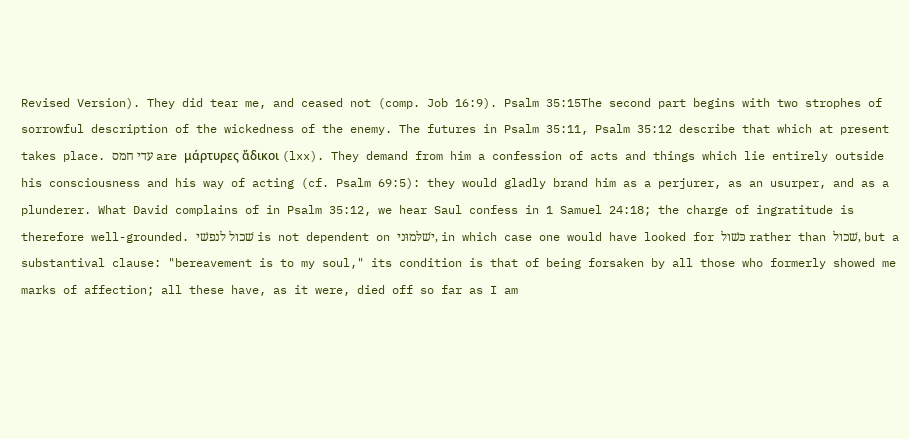Revised Version). They did tear me, and ceased not (comp. Job 16:9). Psalm 35:15The second part begins with two strophes of sorrowful description of the wickedness of the enemy. The futures in Psalm 35:11, Psalm 35:12 describe that which at present takes place. עדי חמס are μάρτυρες ἄδικοι (lxx). They demand from him a confession of acts and things which lie entirely outside his consciousness and his way of acting (cf. Psalm 69:5): they would gladly brand him as a perjurer, as an usurper, and as a plunderer. What David complains of in Psalm 35:12, we hear Saul confess in 1 Samuel 24:18; the charge of ingratitude is therefore well-grounded. שׁכול לנפשׁי is not dependent on ישׁלּמוּני, in which case one would have looked for כּשׁול rather than שׁכול, but a substantival clause: "bereavement is to my soul," its condition is that of being forsaken by all those who formerly showed me marks of affection; all these have, as it were, died off so far as I am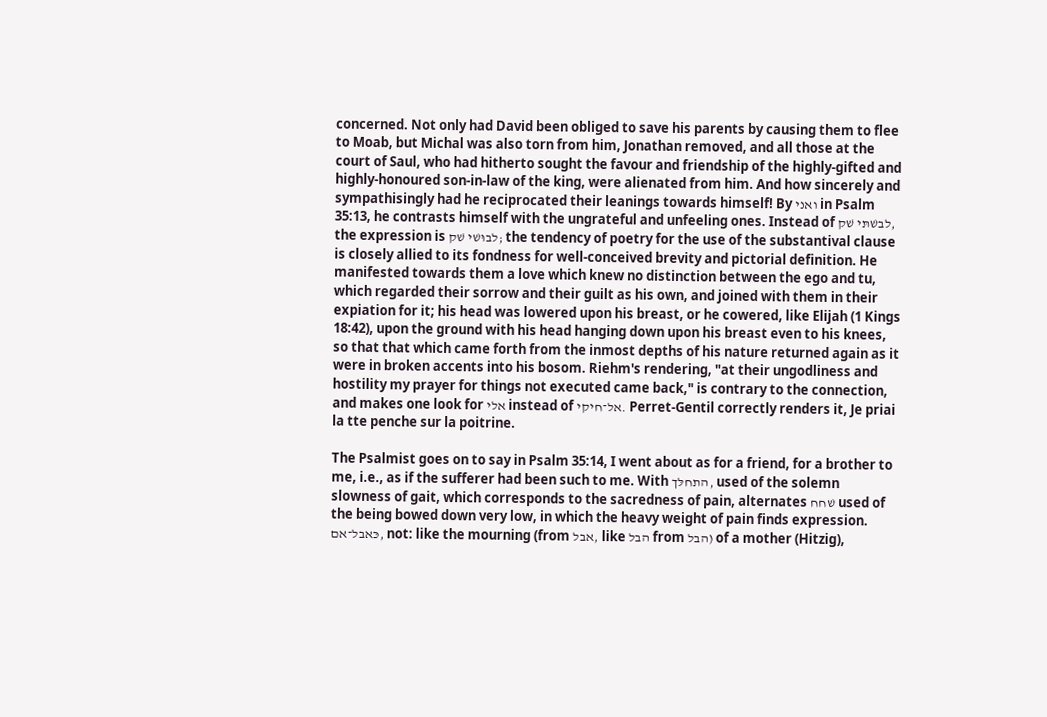concerned. Not only had David been obliged to save his parents by causing them to flee to Moab, but Michal was also torn from him, Jonathan removed, and all those at the court of Saul, who had hitherto sought the favour and friendship of the highly-gifted and highly-honoured son-in-law of the king, were alienated from him. And how sincerely and sympathisingly had he reciprocated their leanings towards himself! By ואני in Psalm 35:13, he contrasts himself with the ungrateful and unfeeling ones. Instead of לבשׁתּי שׁק, the expression is לבוּשׁי שׁק; the tendency of poetry for the use of the substantival clause is closely allied to its fondness for well-conceived brevity and pictorial definition. He manifested towards them a love which knew no distinction between the ego and tu, which regarded their sorrow and their guilt as his own, and joined with them in their expiation for it; his head was lowered upon his breast, or he cowered, like Elijah (1 Kings 18:42), upon the ground with his head hanging down upon his breast even to his knees, so that that which came forth from the inmost depths of his nature returned again as it were in broken accents into his bosom. Riehm's rendering, "at their ungodliness and hostility my prayer for things not executed came back," is contrary to the connection, and makes one look for אלי instead of אל־חיקי. Perret-Gentil correctly renders it, Je priai la tte penche sur la poitrine.

The Psalmist goes on to say in Psalm 35:14, I went about as for a friend, for a brother to me, i.e., as if the sufferer had been such to me. With התחלּך, used of the solemn slowness of gait, which corresponds to the sacredness of pain, alternates שׁחח used of the being bowed down very low, in which the heavy weight of pain finds expression. כּאבל־אם, not: like the mourning (from אבל, like הבל from הבל) of a mother (Hitzig),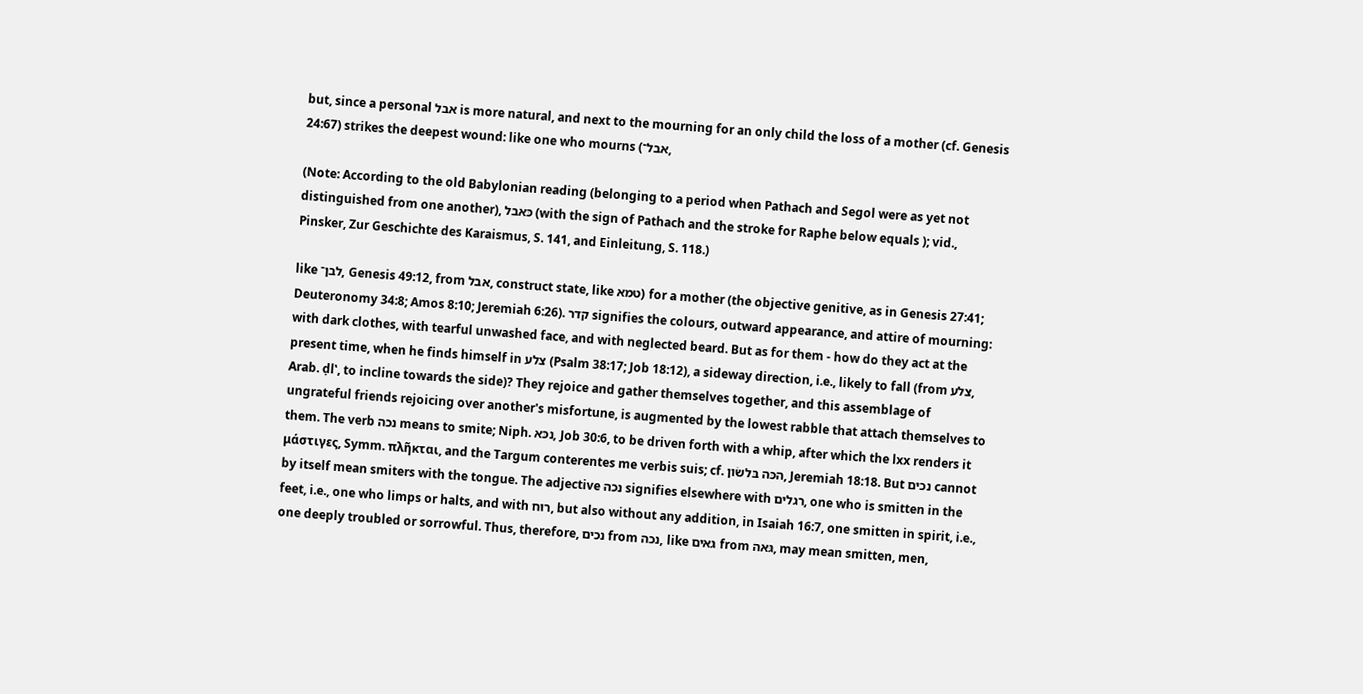but, since a personal אבל is more natural, and next to the mourning for an only child the loss of a mother (cf. Genesis 24:67) strikes the deepest wound: like one who mourns (אבל־,

(Note: According to the old Babylonian reading (belonging to a period when Pathach and Segol were as yet not distinguished from one another), כּאבל (with the sign of Pathach and the stroke for Raphe below equals ); vid., Pinsker, Zur Geschichte des Karaismus, S. 141, and Einleitung, S. 118.)

like לבן־, Genesis 49:12, from אבל, construct state, like טמא) for a mother (the objective genitive, as in Genesis 27:41; Deuteronomy 34:8; Amos 8:10; Jeremiah 6:26). קדר signifies the colours, outward appearance, and attire of mourning: with dark clothes, with tearful unwashed face, and with neglected beard. But as for them - how do they act at the present time, when he finds himself in צלע (Psalm 38:17; Job 18:12), a sideway direction, i.e., likely to fall (from צלע, Arab. ḍl‛, to incline towards the side)? They rejoice and gather themselves together, and this assemblage of ungrateful friends rejoicing over another's misfortune, is augmented by the lowest rabble that attach themselves to them. The verb נכה means to smite; Niph. נכּא, Job 30:6, to be driven forth with a whip, after which the lxx renders it μάστιγες, Symm. πλῆκται, and the Targum conterentes me verbis suis; cf. הכּה בּלשׂון, Jeremiah 18:18. But נכים cannot by itself mean smiters with the tongue. The adjective נכה signifies elsewhere with רגלים, one who is smitten in the feet, i.e., one who limps or halts, and with רוּח, but also without any addition, in Isaiah 16:7, one smitten in spirit, i.e., one deeply troubled or sorrowful. Thus, therefore, נכים from נכה, like גּאים from גּאה, may mean smitten, men,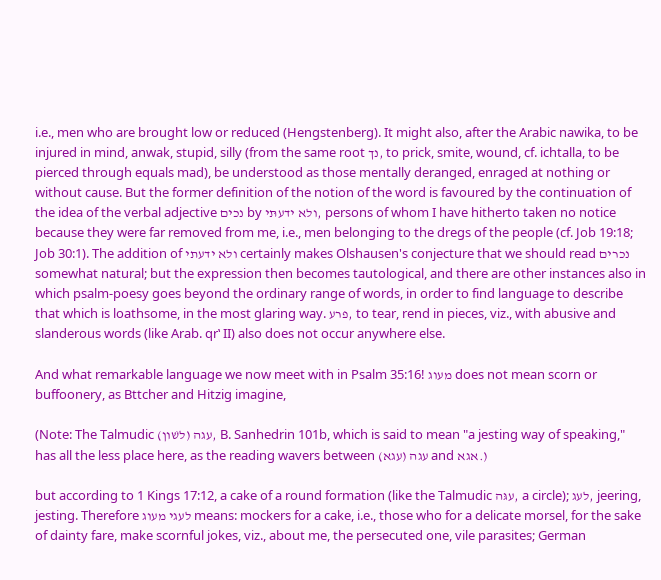i.e., men who are brought low or reduced (Hengstenberg). It might also, after the Arabic nawika, to be injured in mind, anwak, stupid, silly (from the same root נך, to prick, smite, wound, cf. ichtalla, to be pierced through equals mad), be understood as those mentally deranged, enraged at nothing or without cause. But the former definition of the notion of the word is favoured by the continuation of the idea of the verbal adjective נכים by ולא ידעתּי, persons of whom I have hitherto taken no notice because they were far removed from me, i.e., men belonging to the dregs of the people (cf. Job 19:18; Job 30:1). The addition of ולא ידעתי certainly makes Olshausen's conjecture that we should read נכרים somewhat natural; but the expression then becomes tautological, and there are other instances also in which psalm-poesy goes beyond the ordinary range of words, in order to find language to describe that which is loathsome, in the most glaring way. פרע, to tear, rend in pieces, viz., with abusive and slanderous words (like Arab. qr‛ II) also does not occur anywhere else.

And what remarkable language we now meet with in Psalm 35:16! מעוג does not mean scorn or buffoonery, as Bttcher and Hitzig imagine,

(Note: The Talmudic עגה (לשׁון), B. Sanhedrin 101b, which is said to mean "a jesting way of speaking," has all the less place here, as the reading wavers between עגה (עגא) and אגא.)

but according to 1 Kings 17:12, a cake of a round formation (like the Talmudic עגּה, a circle); לעג, jeering, jesting. Therefore לעגי מעוג means: mockers for a cake, i.e., those who for a delicate morsel, for the sake of dainty fare, make scornful jokes, viz., about me, the persecuted one, vile parasites; German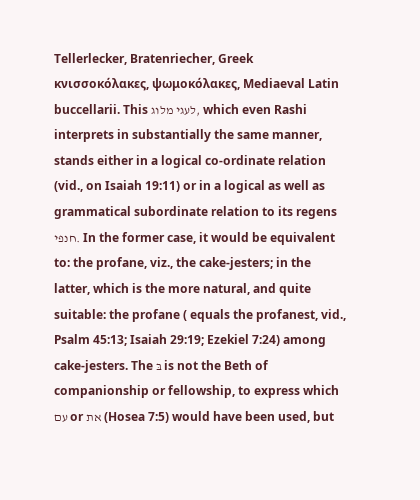Tellerlecker, Bratenriecher, Greek κνισσοκόλακες, ψωμοκόλακες, Mediaeval Latin buccellarii. This לעגי מלוג, which even Rashi interprets in substantially the same manner, stands either in a logical co-ordinate relation (vid., on Isaiah 19:11) or in a logical as well as grammatical subordinate relation to its regens חנפי. In the former case, it would be equivalent to: the profane, viz., the cake-jesters; in the latter, which is the more natural, and quite suitable: the profane ( equals the profanest, vid., Psalm 45:13; Isaiah 29:19; Ezekiel 7:24) among cake-jesters. The בּ is not the Beth of companionship or fellowship, to express which עם or את (Hosea 7:5) would have been used, but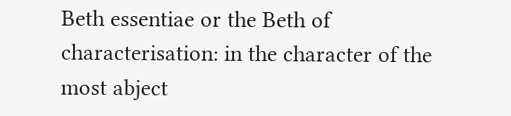Beth essentiae or the Beth of characterisation: in the character of the most abject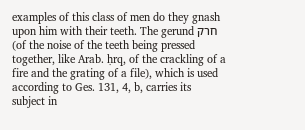examples of this class of men do they gnash upon him with their teeth. The gerund חרק (of the noise of the teeth being pressed together, like Arab. ḥrq, of the crackling of a fire and the grating of a file), which is used according to Ges. 131, 4, b, carries its subject in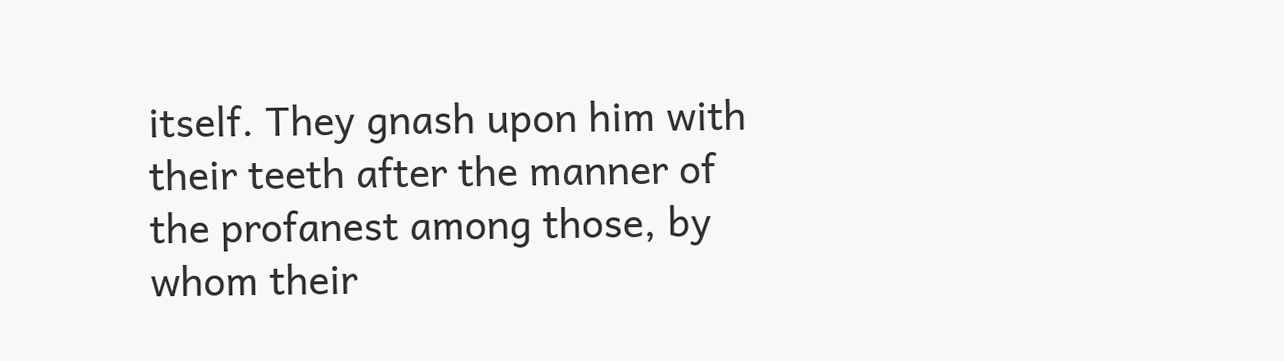itself. They gnash upon him with their teeth after the manner of the profanest among those, by whom their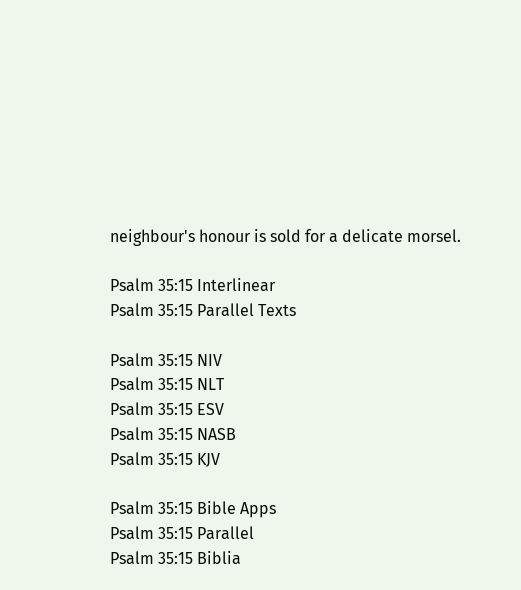neighbour's honour is sold for a delicate morsel.

Psalm 35:15 Interlinear
Psalm 35:15 Parallel Texts

Psalm 35:15 NIV
Psalm 35:15 NLT
Psalm 35:15 ESV
Psalm 35:15 NASB
Psalm 35:15 KJV

Psalm 35:15 Bible Apps
Psalm 35:15 Parallel
Psalm 35:15 Biblia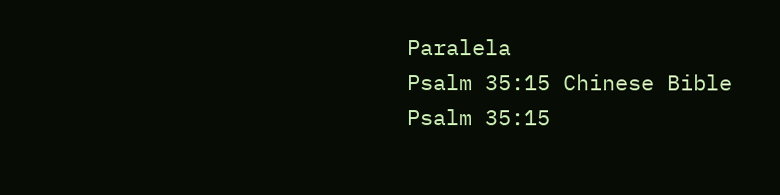Paralela
Psalm 35:15 Chinese Bible
Psalm 35:15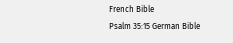French Bible
Psalm 35:15 German Bible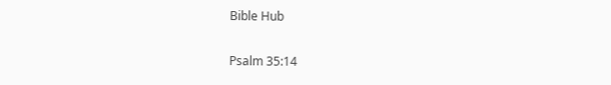Bible Hub

Psalm 35:14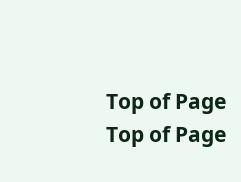Top of Page
Top of Page